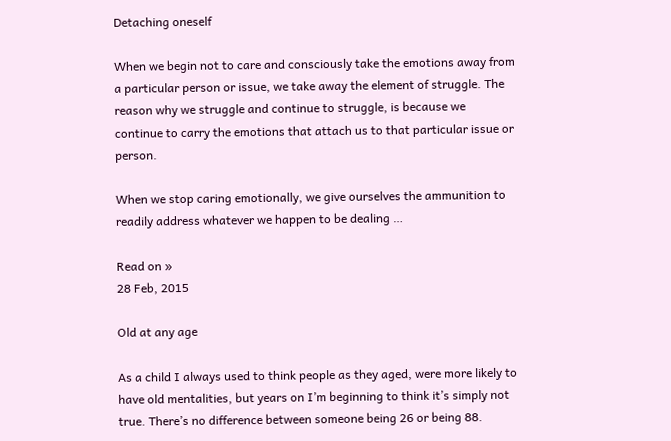Detaching oneself

When we begin not to care and consciously take the emotions away from a particular person or issue, we take away the element of struggle. The reason why we struggle and continue to struggle, is because we continue to carry the emotions that attach us to that particular issue or person.

When we stop caring emotionally, we give ourselves the ammunition to readily address whatever we happen to be dealing …

Read on »
28 Feb, 2015

Old at any age

As a child I always used to think people as they aged, were more likely to have old mentalities, but years on I’m beginning to think it’s simply not true. There’s no difference between someone being 26 or being 88.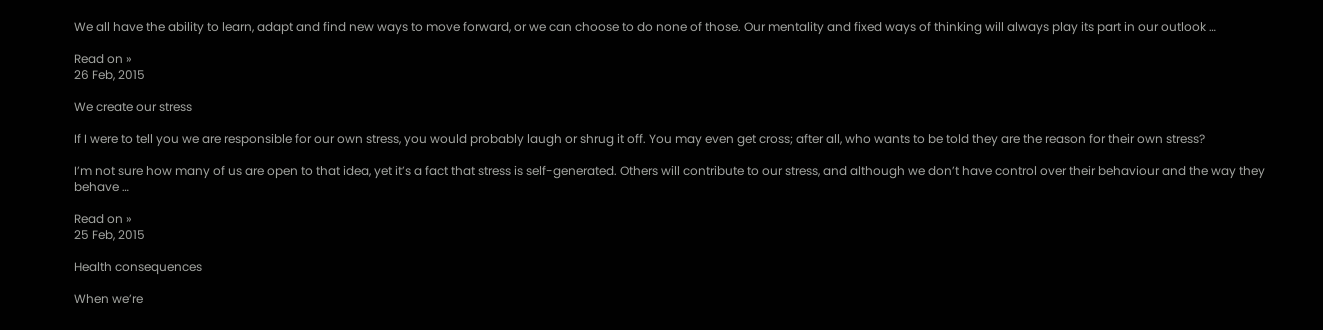We all have the ability to learn, adapt and find new ways to move forward, or we can choose to do none of those. Our mentality and fixed ways of thinking will always play its part in our outlook …

Read on »
26 Feb, 2015

We create our stress

If I were to tell you we are responsible for our own stress, you would probably laugh or shrug it off. You may even get cross; after all, who wants to be told they are the reason for their own stress?

I’m not sure how many of us are open to that idea, yet it’s a fact that stress is self-generated. Others will contribute to our stress, and although we don’t have control over their behaviour and the way they behave …

Read on »
25 Feb, 2015

Health consequences

When we’re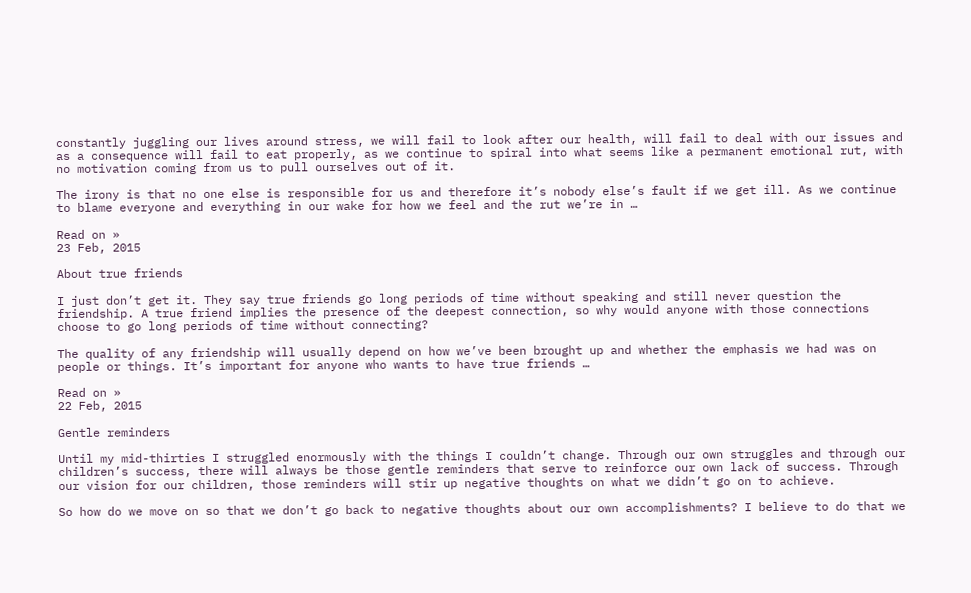constantly juggling our lives around stress, we will fail to look after our health, will fail to deal with our issues and as a consequence will fail to eat properly, as we continue to spiral into what seems like a permanent emotional rut, with no motivation coming from us to pull ourselves out of it.

The irony is that no one else is responsible for us and therefore it’s nobody else’s fault if we get ill. As we continue to blame everyone and everything in our wake for how we feel and the rut we’re in …

Read on »
23 Feb, 2015

About true friends

I just don’t get it. They say true friends go long periods of time without speaking and still never question the friendship. A true friend implies the presence of the deepest connection, so why would anyone with those connections choose to go long periods of time without connecting?

The quality of any friendship will usually depend on how we’ve been brought up and whether the emphasis we had was on people or things. It’s important for anyone who wants to have true friends …

Read on »
22 Feb, 2015

Gentle reminders

Until my mid-thirties I struggled enormously with the things I couldn’t change. Through our own struggles and through our children’s success, there will always be those gentle reminders that serve to reinforce our own lack of success. Through our vision for our children, those reminders will stir up negative thoughts on what we didn’t go on to achieve.

So how do we move on so that we don’t go back to negative thoughts about our own accomplishments? I believe to do that we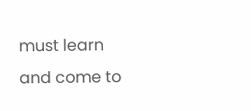must learn and come to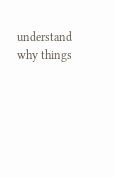understand why things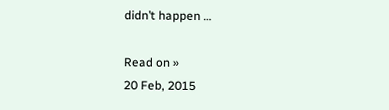didn’t happen …

Read on »
20 Feb, 2015